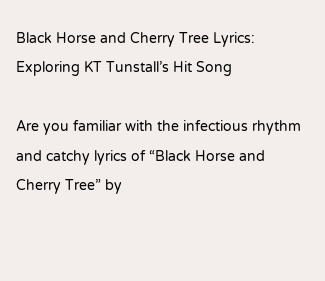Black Horse and Cherry Tree Lyrics: Exploring KT Tunstall’s Hit Song

Are you familiar with the infectious rhythm and catchy lyrics of “Black Horse and Cherry Tree” by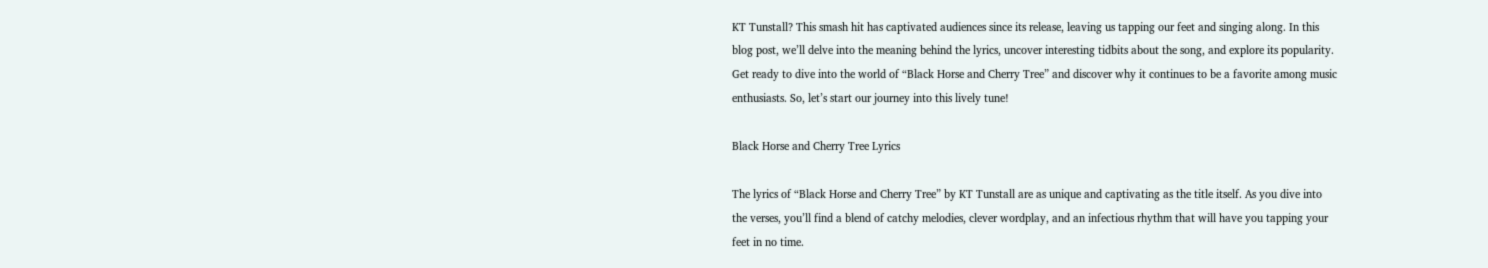KT Tunstall? This smash hit has captivated audiences since its release, leaving us tapping our feet and singing along. In this blog post, we’ll delve into the meaning behind the lyrics, uncover interesting tidbits about the song, and explore its popularity. Get ready to dive into the world of “Black Horse and Cherry Tree” and discover why it continues to be a favorite among music enthusiasts. So, let’s start our journey into this lively tune!

Black Horse and Cherry Tree Lyrics

The lyrics of “Black Horse and Cherry Tree” by KT Tunstall are as unique and captivating as the title itself. As you dive into the verses, you’ll find a blend of catchy melodies, clever wordplay, and an infectious rhythm that will have you tapping your feet in no time.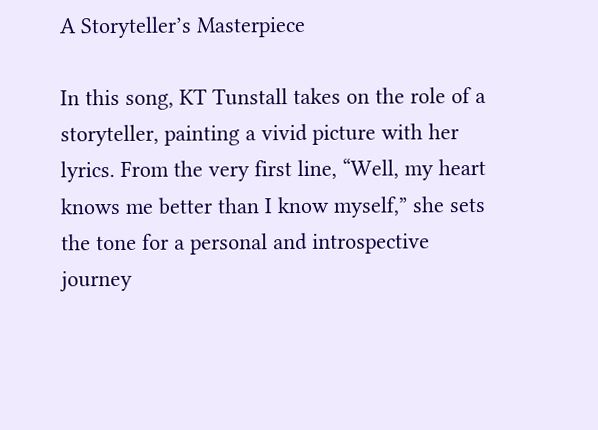A Storyteller’s Masterpiece

In this song, KT Tunstall takes on the role of a storyteller, painting a vivid picture with her lyrics. From the very first line, “Well, my heart knows me better than I know myself,” she sets the tone for a personal and introspective journey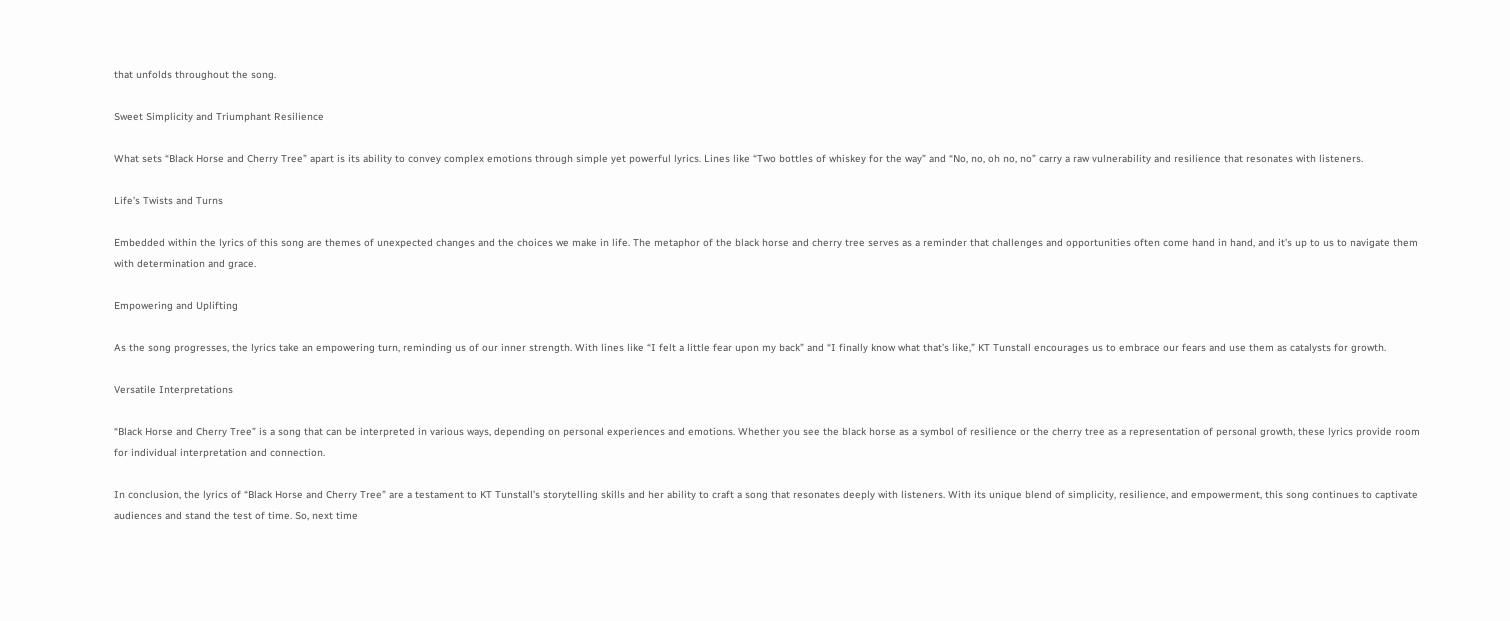that unfolds throughout the song.

Sweet Simplicity and Triumphant Resilience

What sets “Black Horse and Cherry Tree” apart is its ability to convey complex emotions through simple yet powerful lyrics. Lines like “Two bottles of whiskey for the way” and “No, no, oh no, no” carry a raw vulnerability and resilience that resonates with listeners.

Life’s Twists and Turns

Embedded within the lyrics of this song are themes of unexpected changes and the choices we make in life. The metaphor of the black horse and cherry tree serves as a reminder that challenges and opportunities often come hand in hand, and it’s up to us to navigate them with determination and grace.

Empowering and Uplifting

As the song progresses, the lyrics take an empowering turn, reminding us of our inner strength. With lines like “I felt a little fear upon my back” and “I finally know what that’s like,” KT Tunstall encourages us to embrace our fears and use them as catalysts for growth.

Versatile Interpretations

“Black Horse and Cherry Tree” is a song that can be interpreted in various ways, depending on personal experiences and emotions. Whether you see the black horse as a symbol of resilience or the cherry tree as a representation of personal growth, these lyrics provide room for individual interpretation and connection.

In conclusion, the lyrics of “Black Horse and Cherry Tree” are a testament to KT Tunstall’s storytelling skills and her ability to craft a song that resonates deeply with listeners. With its unique blend of simplicity, resilience, and empowerment, this song continues to captivate audiences and stand the test of time. So, next time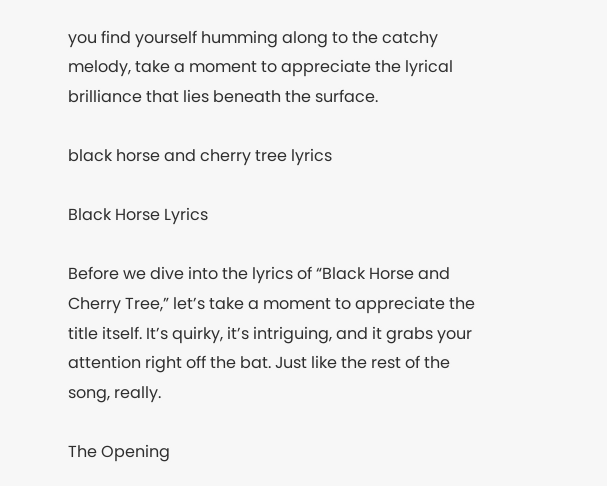you find yourself humming along to the catchy melody, take a moment to appreciate the lyrical brilliance that lies beneath the surface.

black horse and cherry tree lyrics

Black Horse Lyrics

Before we dive into the lyrics of “Black Horse and Cherry Tree,” let’s take a moment to appreciate the title itself. It’s quirky, it’s intriguing, and it grabs your attention right off the bat. Just like the rest of the song, really.

The Opening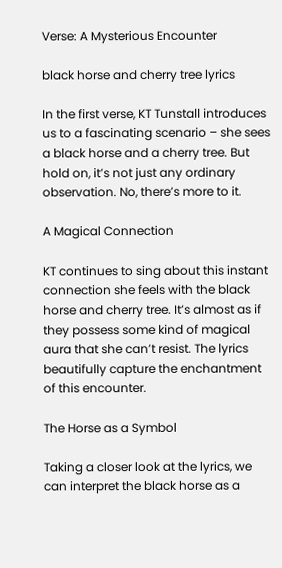Verse: A Mysterious Encounter

black horse and cherry tree lyrics

In the first verse, KT Tunstall introduces us to a fascinating scenario – she sees a black horse and a cherry tree. But hold on, it’s not just any ordinary observation. No, there’s more to it.

A Magical Connection

KT continues to sing about this instant connection she feels with the black horse and cherry tree. It’s almost as if they possess some kind of magical aura that she can’t resist. The lyrics beautifully capture the enchantment of this encounter.

The Horse as a Symbol

Taking a closer look at the lyrics, we can interpret the black horse as a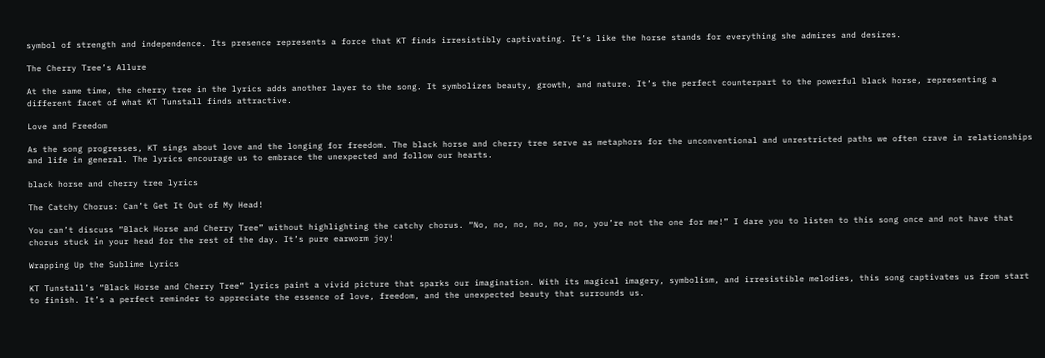symbol of strength and independence. Its presence represents a force that KT finds irresistibly captivating. It’s like the horse stands for everything she admires and desires.

The Cherry Tree’s Allure

At the same time, the cherry tree in the lyrics adds another layer to the song. It symbolizes beauty, growth, and nature. It’s the perfect counterpart to the powerful black horse, representing a different facet of what KT Tunstall finds attractive.

Love and Freedom

As the song progresses, KT sings about love and the longing for freedom. The black horse and cherry tree serve as metaphors for the unconventional and unrestricted paths we often crave in relationships and life in general. The lyrics encourage us to embrace the unexpected and follow our hearts.

black horse and cherry tree lyrics

The Catchy Chorus: Can’t Get It Out of My Head!

You can’t discuss “Black Horse and Cherry Tree” without highlighting the catchy chorus. “No, no, no, no, no, no, you’re not the one for me!” I dare you to listen to this song once and not have that chorus stuck in your head for the rest of the day. It’s pure earworm joy!

Wrapping Up the Sublime Lyrics

KT Tunstall’s “Black Horse and Cherry Tree” lyrics paint a vivid picture that sparks our imagination. With its magical imagery, symbolism, and irresistible melodies, this song captivates us from start to finish. It’s a perfect reminder to appreciate the essence of love, freedom, and the unexpected beauty that surrounds us.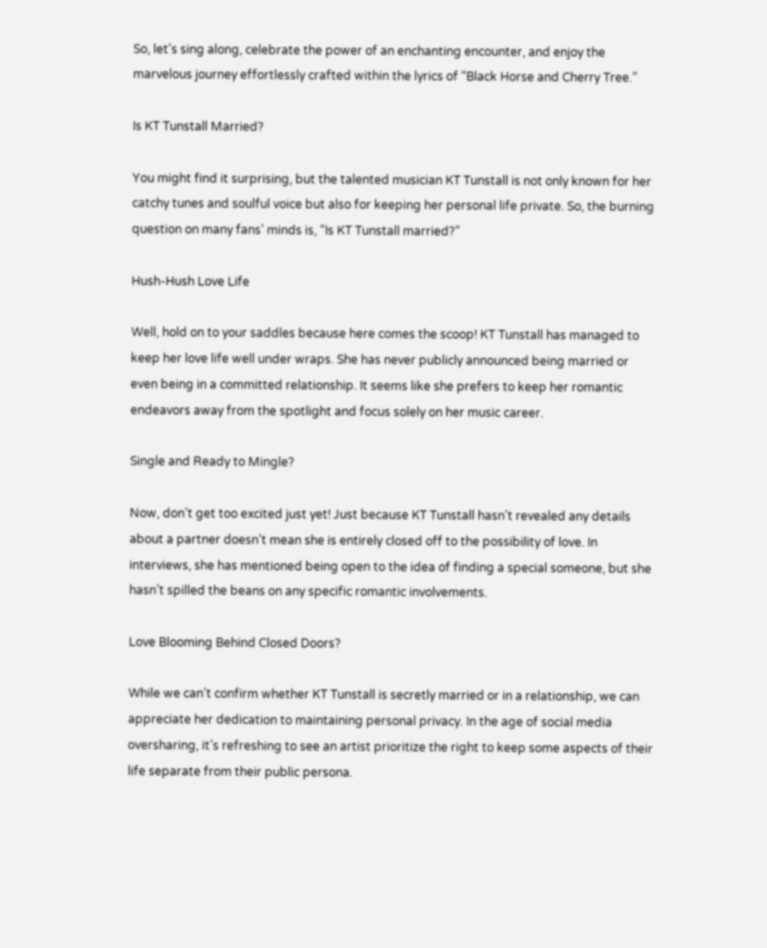So, let’s sing along, celebrate the power of an enchanting encounter, and enjoy the marvelous journey effortlessly crafted within the lyrics of “Black Horse and Cherry Tree.”

Is KT Tunstall Married?

You might find it surprising, but the talented musician KT Tunstall is not only known for her catchy tunes and soulful voice but also for keeping her personal life private. So, the burning question on many fans’ minds is, “Is KT Tunstall married?”

Hush-Hush Love Life

Well, hold on to your saddles because here comes the scoop! KT Tunstall has managed to keep her love life well under wraps. She has never publicly announced being married or even being in a committed relationship. It seems like she prefers to keep her romantic endeavors away from the spotlight and focus solely on her music career.

Single and Ready to Mingle?

Now, don’t get too excited just yet! Just because KT Tunstall hasn’t revealed any details about a partner doesn’t mean she is entirely closed off to the possibility of love. In interviews, she has mentioned being open to the idea of finding a special someone, but she hasn’t spilled the beans on any specific romantic involvements.

Love Blooming Behind Closed Doors?

While we can’t confirm whether KT Tunstall is secretly married or in a relationship, we can appreciate her dedication to maintaining personal privacy. In the age of social media oversharing, it’s refreshing to see an artist prioritize the right to keep some aspects of their life separate from their public persona.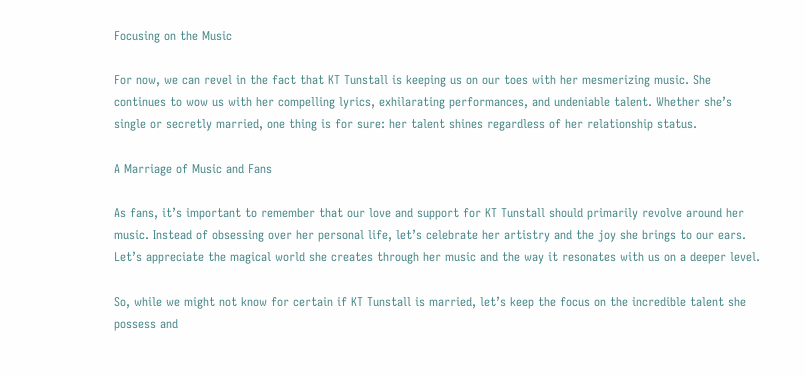Focusing on the Music

For now, we can revel in the fact that KT Tunstall is keeping us on our toes with her mesmerizing music. She continues to wow us with her compelling lyrics, exhilarating performances, and undeniable talent. Whether she’s single or secretly married, one thing is for sure: her talent shines regardless of her relationship status.

A Marriage of Music and Fans

As fans, it’s important to remember that our love and support for KT Tunstall should primarily revolve around her music. Instead of obsessing over her personal life, let’s celebrate her artistry and the joy she brings to our ears. Let’s appreciate the magical world she creates through her music and the way it resonates with us on a deeper level.

So, while we might not know for certain if KT Tunstall is married, let’s keep the focus on the incredible talent she possess and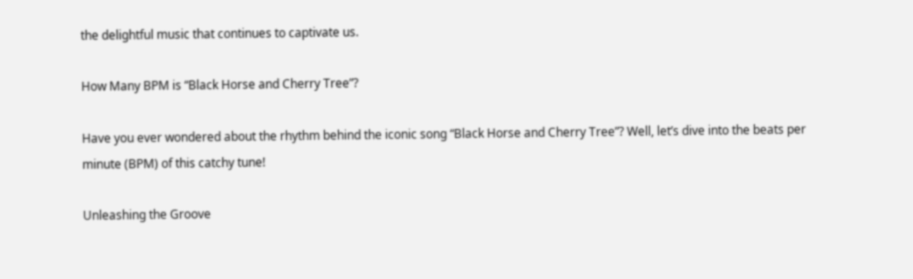the delightful music that continues to captivate us.

How Many BPM is “Black Horse and Cherry Tree”?

Have you ever wondered about the rhythm behind the iconic song “Black Horse and Cherry Tree”? Well, let’s dive into the beats per minute (BPM) of this catchy tune!

Unleashing the Groove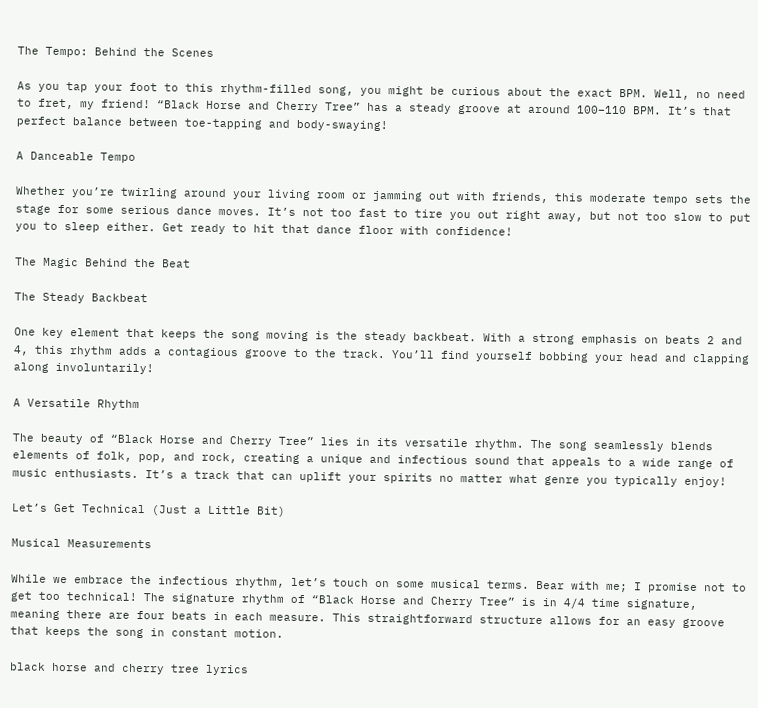The Tempo: Behind the Scenes

As you tap your foot to this rhythm-filled song, you might be curious about the exact BPM. Well, no need to fret, my friend! “Black Horse and Cherry Tree” has a steady groove at around 100–110 BPM. It’s that perfect balance between toe-tapping and body-swaying!

A Danceable Tempo

Whether you’re twirling around your living room or jamming out with friends, this moderate tempo sets the stage for some serious dance moves. It’s not too fast to tire you out right away, but not too slow to put you to sleep either. Get ready to hit that dance floor with confidence!

The Magic Behind the Beat

The Steady Backbeat

One key element that keeps the song moving is the steady backbeat. With a strong emphasis on beats 2 and 4, this rhythm adds a contagious groove to the track. You’ll find yourself bobbing your head and clapping along involuntarily!

A Versatile Rhythm

The beauty of “Black Horse and Cherry Tree” lies in its versatile rhythm. The song seamlessly blends elements of folk, pop, and rock, creating a unique and infectious sound that appeals to a wide range of music enthusiasts. It’s a track that can uplift your spirits no matter what genre you typically enjoy!

Let’s Get Technical (Just a Little Bit)

Musical Measurements

While we embrace the infectious rhythm, let’s touch on some musical terms. Bear with me; I promise not to get too technical! The signature rhythm of “Black Horse and Cherry Tree” is in 4/4 time signature, meaning there are four beats in each measure. This straightforward structure allows for an easy groove that keeps the song in constant motion.

black horse and cherry tree lyrics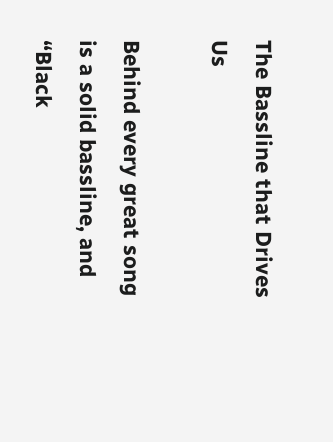The Bassline that Drives Us

Behind every great song is a solid bassline, and “Black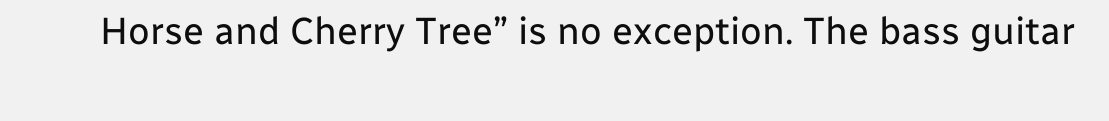Horse and Cherry Tree” is no exception. The bass guitar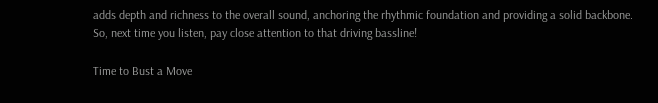adds depth and richness to the overall sound, anchoring the rhythmic foundation and providing a solid backbone. So, next time you listen, pay close attention to that driving bassline!

Time to Bust a Move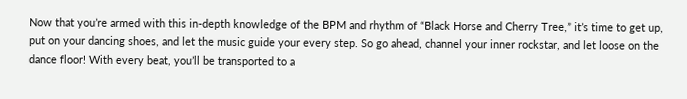Now that you’re armed with this in-depth knowledge of the BPM and rhythm of “Black Horse and Cherry Tree,” it’s time to get up, put on your dancing shoes, and let the music guide your every step. So go ahead, channel your inner rockstar, and let loose on the dance floor! With every beat, you’ll be transported to a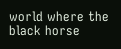world where the black horse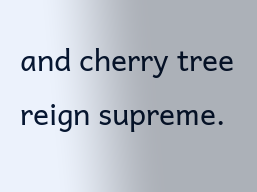and cherry tree reign supreme.